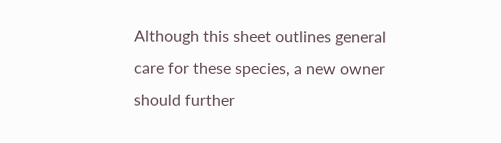Although this sheet outlines general care for these species, a new owner should further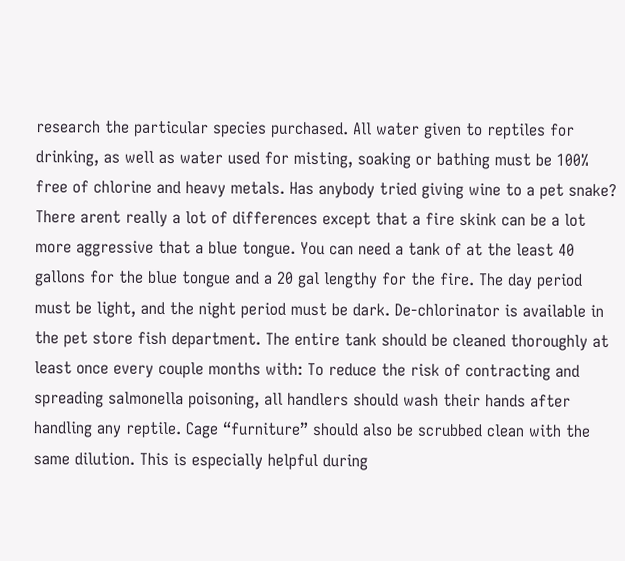research the particular species purchased. All water given to reptiles for drinking, as well as water used for misting, soaking or bathing must be 100% free of chlorine and heavy metals. Has anybody tried giving wine to a pet snake? There arent really a lot of differences except that a fire skink can be a lot more aggressive that a blue tongue. You can need a tank of at the least 40 gallons for the blue tongue and a 20 gal lengthy for the fire. The day period must be light, and the night period must be dark. De-chlorinator is available in the pet store fish department. The entire tank should be cleaned thoroughly at least once every couple months with: To reduce the risk of contracting and spreading salmonella poisoning, all handlers should wash their hands after handling any reptile. Cage “furniture” should also be scrubbed clean with the same dilution. This is especially helpful during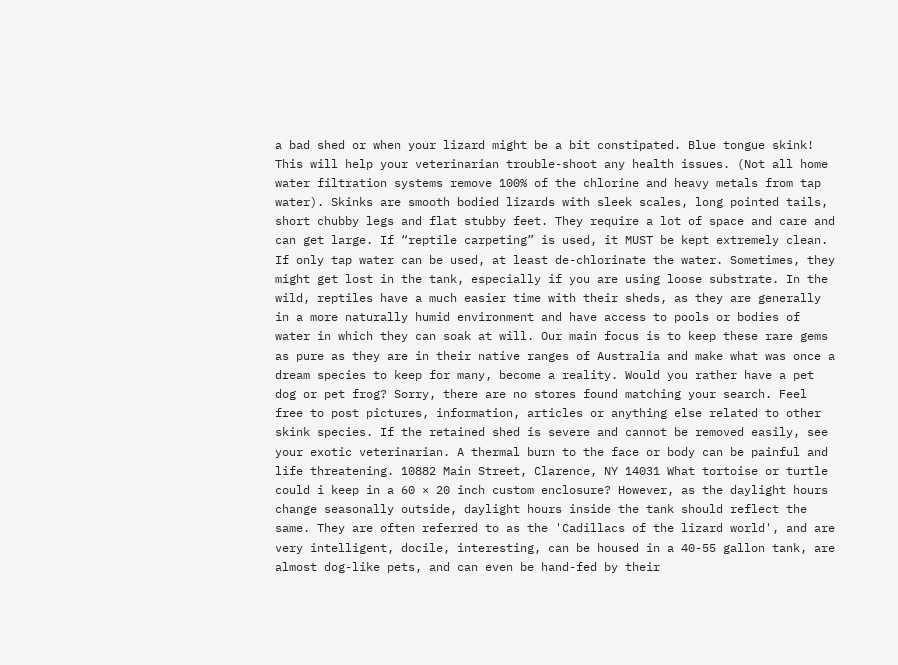a bad shed or when your lizard might be a bit constipated. Blue tongue skink! This will help your veterinarian trouble-shoot any health issues. (Not all home water filtration systems remove 100% of the chlorine and heavy metals from tap water). Skinks are smooth bodied lizards with sleek scales, long pointed tails, short chubby legs and flat stubby feet. They require a lot of space and care and can get large. If “reptile carpeting” is used, it MUST be kept extremely clean. If only tap water can be used, at least de-chlorinate the water. Sometimes, they might get lost in the tank, especially if you are using loose substrate. In the wild, reptiles have a much easier time with their sheds, as they are generally in a more naturally humid environment and have access to pools or bodies of water in which they can soak at will. Our main focus is to keep these rare gems as pure as they are in their native ranges of Australia and make what was once a dream species to keep for many, become a reality. Would you rather have a pet dog or pet frog? Sorry, there are no stores found matching your search. Feel free to post pictures, information, articles or anything else related to other skink species. If the retained shed is severe and cannot be removed easily, see your exotic veterinarian. A thermal burn to the face or body can be painful and life threatening. 10882 Main Street, Clarence, NY 14031 What tortoise or turtle could i keep in a 60 × 20 inch custom enclosure? However, as the daylight hours change seasonally outside, daylight hours inside the tank should reflect the same. They are often referred to as the 'Cadillacs of the lizard world', and are very intelligent, docile, interesting, can be housed in a 40-55 gallon tank, are almost dog-like pets, and can even be hand-fed by their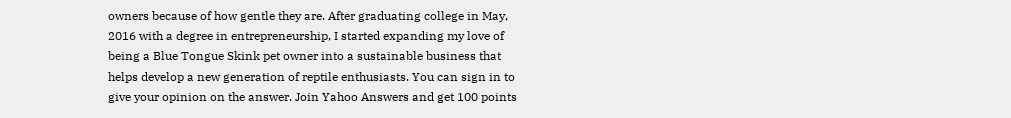owners because of how gentle they are. After graduating college in May, 2016 with a degree in entrepreneurship, I started expanding my love of being a Blue Tongue Skink pet owner into a sustainable business that helps develop a new generation of reptile enthusiasts. You can sign in to give your opinion on the answer. Join Yahoo Answers and get 100 points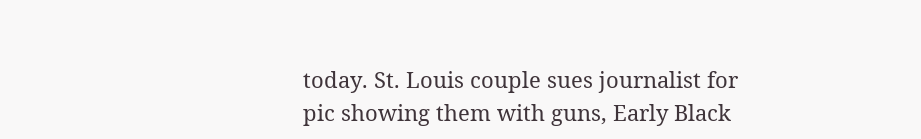today. St. Louis couple sues journalist for pic showing them with guns, Early Black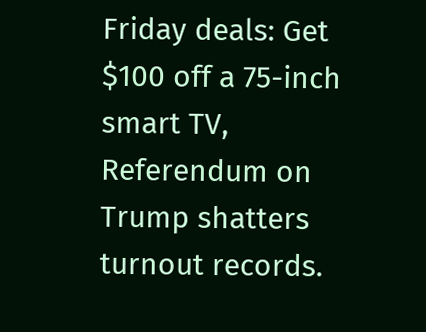Friday deals: Get $100 off a 75-inch smart TV, Referendum on Trump shatters turnout records.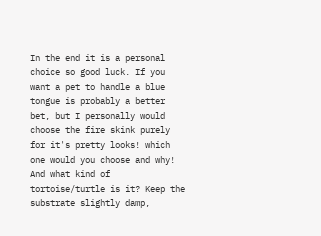In the end it is a personal choice so good luck. If you want a pet to handle a blue tongue is probably a better bet, but I personally would choose the fire skink purely for it's pretty looks! which one would you choose and why! And what kind of tortoise/turtle is it? Keep the substrate slightly damp,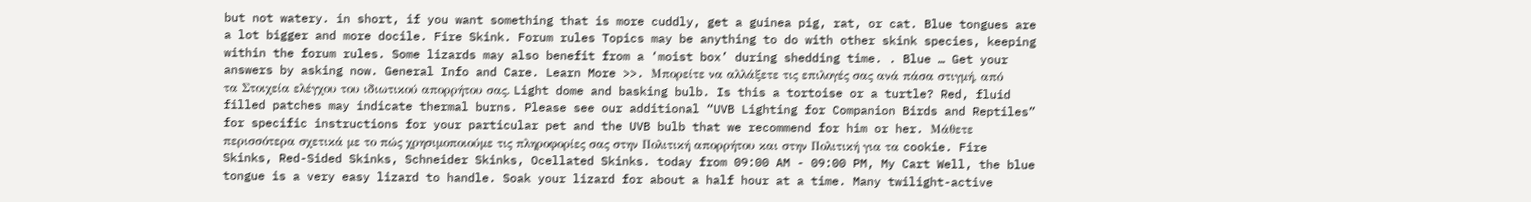but not watery. in short, if you want something that is more cuddly, get a guinea pig, rat, or cat. Blue tongues are a lot bigger and more docile. Fire Skink. Forum rules Topics may be anything to do with other skink species, keeping within the forum rules. Some lizards may also benefit from a ‘moist box’ during shedding time. . Blue … Get your answers by asking now. General Info and Care. Learn More >>. Μπορείτε να αλλάξετε τις επιλογές σας ανά πάσα στιγμή, από τα Στοιχεία ελέγχου του ιδιωτικού απορρήτου σας. Light dome and basking bulb. Is this a tortoise or a turtle? Red, fluid filled patches may indicate thermal burns. Please see our additional “UVB Lighting for Companion Birds and Reptiles” for specific instructions for your particular pet and the UVB bulb that we recommend for him or her. Μάθετε περισσότερα σχετικά με το πώς χρησιμοποιούμε τις πληροφορίες σας στην Πολιτική απορρήτου και στην Πολιτική για τα cookie. Fire Skinks, Red-Sided Skinks, Schneider Skinks, Ocellated Skinks. today from 09:00 AM - 09:00 PM, My Cart Well, the blue tongue is a very easy lizard to handle. Soak your lizard for about a half hour at a time. Many twilight-active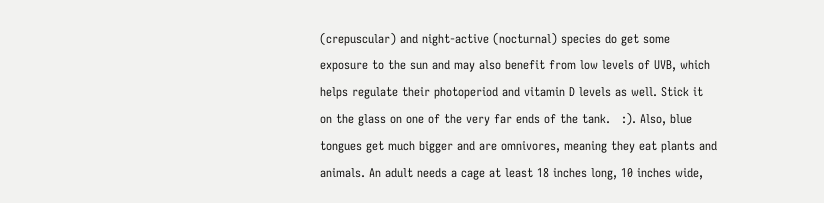(crepuscular) and night-active (nocturnal) species do get some exposure to the sun and may also benefit from low levels of UVB, which helps regulate their photoperiod and vitamin D levels as well. Stick it on the glass on one of the very far ends of the tank.   :). Also, blue tongues get much bigger and are omnivores, meaning they eat plants and animals. An adult needs a cage at least 18 inches long, 10 inches wide,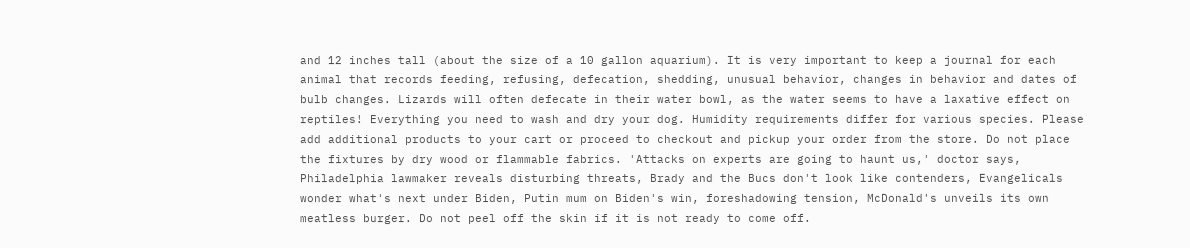and 12 inches tall (about the size of a 10 gallon aquarium). It is very important to keep a journal for each animal that records feeding, refusing, defecation, shedding, unusual behavior, changes in behavior and dates of bulb changes. Lizards will often defecate in their water bowl, as the water seems to have a laxative effect on reptiles! Everything you need to wash and dry your dog. Humidity requirements differ for various species. Please add additional products to your cart or proceed to checkout and pickup your order from the store. Do not place the fixtures by dry wood or flammable fabrics. 'Attacks on experts are going to haunt us,' doctor says, Philadelphia lawmaker reveals disturbing threats, Brady and the Bucs don't look like contenders, Evangelicals wonder what's next under Biden, Putin mum on Biden's win, foreshadowing tension, McDonald's unveils its own meatless burger. Do not peel off the skin if it is not ready to come off.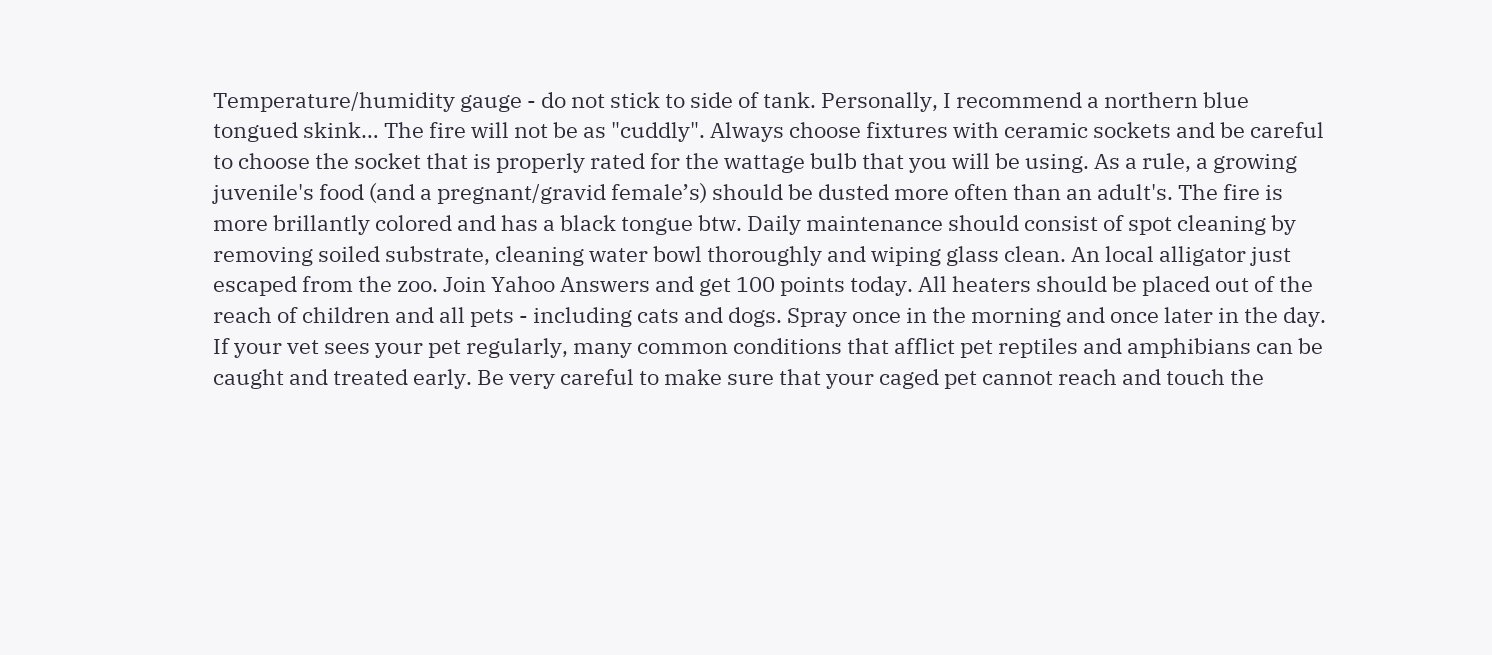Temperature/humidity gauge - do not stick to side of tank. Personally, I recommend a northern blue tongued skink… The fire will not be as "cuddly". Always choose fixtures with ceramic sockets and be careful to choose the socket that is properly rated for the wattage bulb that you will be using. As a rule, a growing juvenile's food (and a pregnant/gravid female’s) should be dusted more often than an adult's. The fire is more brillantly colored and has a black tongue btw. Daily maintenance should consist of spot cleaning by removing soiled substrate, cleaning water bowl thoroughly and wiping glass clean. An local alligator just escaped from the zoo. Join Yahoo Answers and get 100 points today. All heaters should be placed out of the reach of children and all pets - including cats and dogs. Spray once in the morning and once later in the day. If your vet sees your pet regularly, many common conditions that afflict pet reptiles and amphibians can be caught and treated early. Be very careful to make sure that your caged pet cannot reach and touch the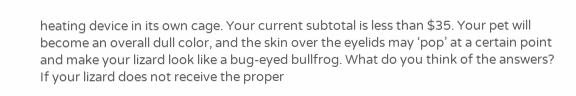heating device in its own cage. Your current subtotal is less than $35. Your pet will become an overall dull color, and the skin over the eyelids may ‘pop’ at a certain point and make your lizard look like a bug-eyed bullfrog. What do you think of the answers? If your lizard does not receive the proper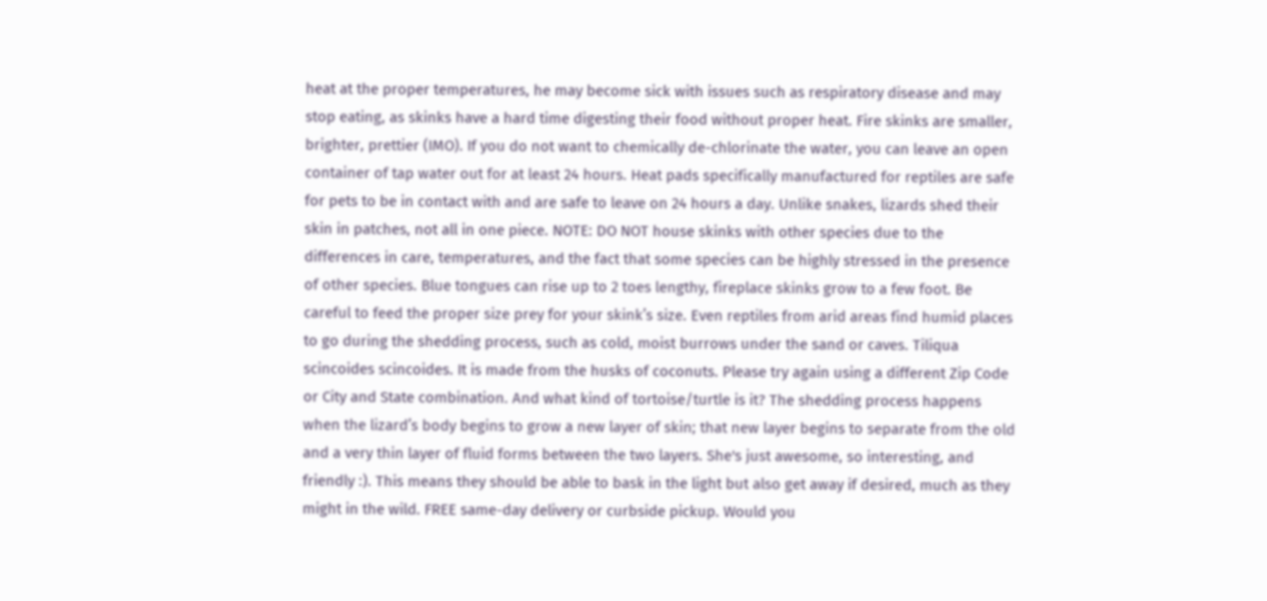heat at the proper temperatures, he may become sick with issues such as respiratory disease and may stop eating, as skinks have a hard time digesting their food without proper heat. Fire skinks are smaller, brighter, prettier (IMO). If you do not want to chemically de-chlorinate the water, you can leave an open container of tap water out for at least 24 hours. Heat pads specifically manufactured for reptiles are safe for pets to be in contact with and are safe to leave on 24 hours a day. Unlike snakes, lizards shed their skin in patches, not all in one piece. NOTE: DO NOT house skinks with other species due to the differences in care, temperatures, and the fact that some species can be highly stressed in the presence of other species. Blue tongues can rise up to 2 toes lengthy, fireplace skinks grow to a few foot. Be careful to feed the proper size prey for your skink’s size. Even reptiles from arid areas find humid places to go during the shedding process, such as cold, moist burrows under the sand or caves. Tiliqua scincoides scincoides. It is made from the husks of coconuts. Please try again using a different Zip Code or City and State combination. And what kind of tortoise/turtle is it? The shedding process happens when the lizard’s body begins to grow a new layer of skin; that new layer begins to separate from the old and a very thin layer of fluid forms between the two layers. She's just awesome, so interesting, and friendly :). This means they should be able to bask in the light but also get away if desired, much as they might in the wild. FREE same-day delivery or curbside pickup. Would you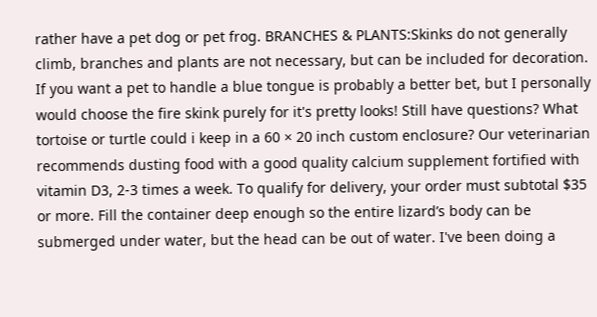rather have a pet dog or pet frog. BRANCHES & PLANTS:Skinks do not generally climb, branches and plants are not necessary, but can be included for decoration. If you want a pet to handle a blue tongue is probably a better bet, but I personally would choose the fire skink purely for it's pretty looks! Still have questions? What tortoise or turtle could i keep in a 60 × 20 inch custom enclosure? Our veterinarian recommends dusting food with a good quality calcium supplement fortified with vitamin D3, 2-3 times a week. To qualify for delivery, your order must subtotal $35 or more. Fill the container deep enough so the entire lizard’s body can be submerged under water, but the head can be out of water. I've been doing a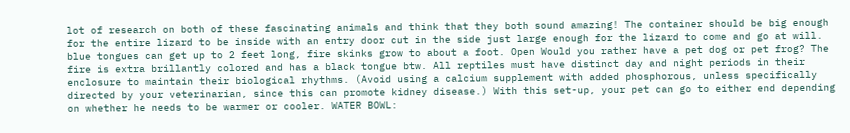lot of research on both of these fascinating animals and think that they both sound amazing! The container should be big enough for the entire lizard to be inside with an entry door cut in the side just large enough for the lizard to come and go at will. blue tongues can get up to 2 feet long, fire skinks grow to about a foot. Open Would you rather have a pet dog or pet frog? The fire is extra brillantly colored and has a black tongue btw. All reptiles must have distinct day and night periods in their enclosure to maintain their biological rhythms. (Avoid using a calcium supplement with added phosphorous, unless specifically directed by your veterinarian, since this can promote kidney disease.) With this set-up, your pet can go to either end depending on whether he needs to be warmer or cooler. WATER BOWL: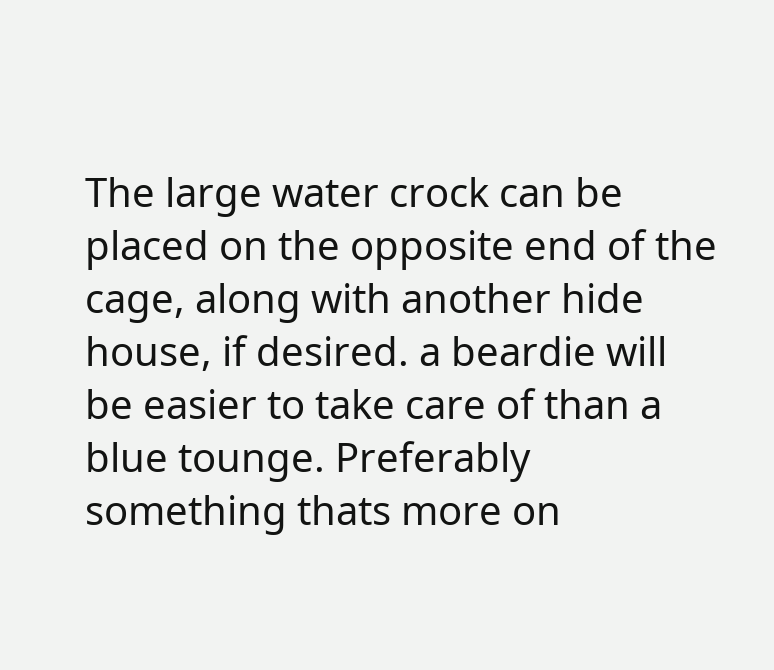The large water crock can be placed on the opposite end of the cage, along with another hide house, if desired. a beardie will be easier to take care of than a blue tounge. Preferably something thats more on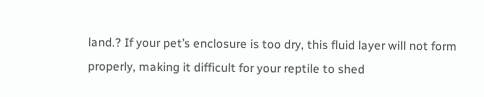land.? If your pet’s enclosure is too dry, this fluid layer will not form properly, making it difficult for your reptile to shed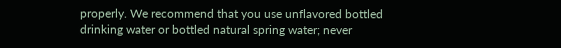properly. We recommend that you use unflavored bottled drinking water or bottled natural spring water; never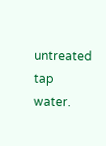untreated tap water.